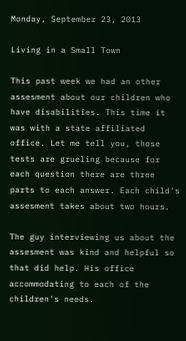Monday, September 23, 2013

Living in a Small Town

This past week we had an other assesment about our children who have disabilities. This time it was with a state affiliated office. Let me tell you, those tests are grueling because for each question there are three parts to each answer. Each child's assesment takes about two hours.

The guy interviewing us about the assesment was kind and helpful so that did help. His office accommodating to each of the children's needs.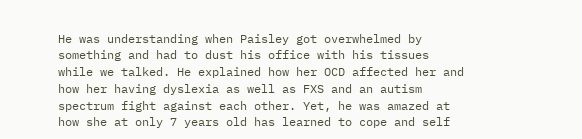He was understanding when Paisley got overwhelmed by something and had to dust his office with his tissues while we talked. He explained how her OCD affected her and how her having dyslexia as well as FXS and an autism spectrum fight against each other. Yet, he was amazed at how she at only 7 years old has learned to cope and self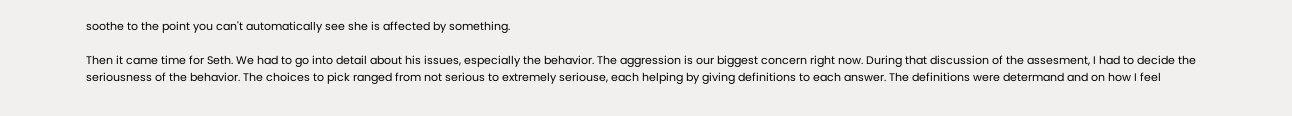soothe to the point you can't automatically see she is affected by something.

Then it came time for Seth. We had to go into detail about his issues, especially the behavior. The aggression is our biggest concern right now. During that discussion of the assesment, I had to decide the seriousness of the behavior. The choices to pick ranged from not serious to extremely seriouse, each helping by giving definitions to each answer. The definitions were determand and on how I feel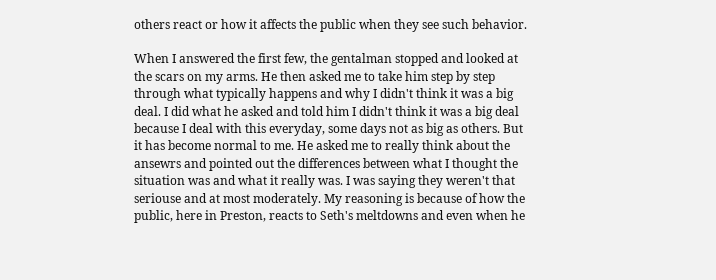others react or how it affects the public when they see such behavior.

When I answered the first few, the gentalman stopped and looked at the scars on my arms. He then asked me to take him step by step through what typically happens and why I didn't think it was a big deal. I did what he asked and told him I didn't think it was a big deal because I deal with this everyday, some days not as big as others. But it has become normal to me. He asked me to really think about the ansewrs and pointed out the differences between what I thought the situation was and what it really was. I was saying they weren't that seriouse and at most moderately. My reasoning is because of how the public, here in Preston, reacts to Seth's meltdowns and even when he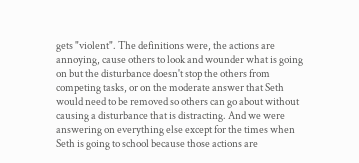gets "violent". The definitions were, the actions are annoying, cause others to look and wounder what is going on but the disturbance doesn't stop the others from competing tasks, or on the moderate answer that Seth would need to be removed so others can go about without causing a disturbance that is distracting. And we were answering on everything else except for the times when Seth is going to school because those actions are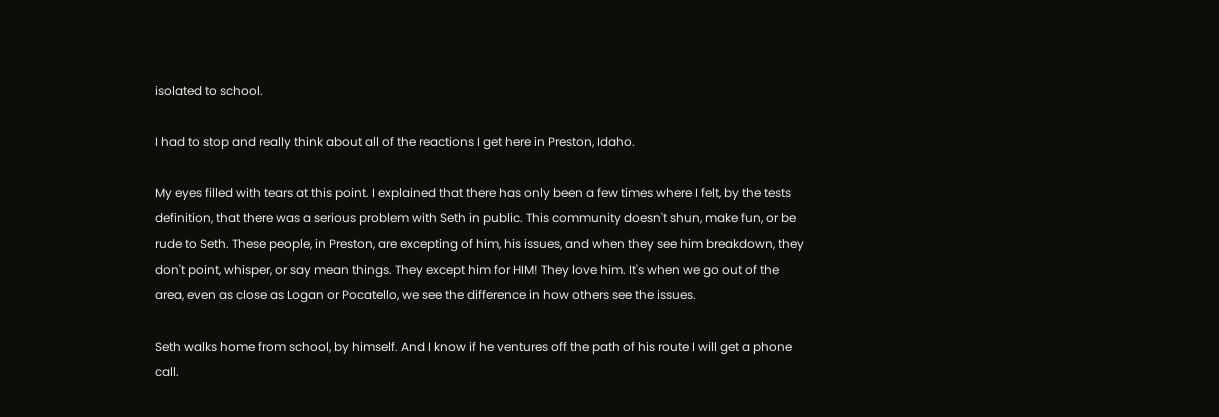isolated to school.

I had to stop and really think about all of the reactions I get here in Preston, Idaho.

My eyes filled with tears at this point. I explained that there has only been a few times where I felt, by the tests definition, that there was a serious problem with Seth in public. This community doesn't shun, make fun, or be rude to Seth. These people, in Preston, are excepting of him, his issues, and when they see him breakdown, they don't point, whisper, or say mean things. They except him for HIM! They love him. It's when we go out of the area, even as close as Logan or Pocatello, we see the difference in how others see the issues.

Seth walks home from school, by himself. And I know if he ventures off the path of his route I will get a phone call.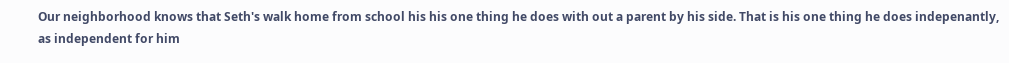Our neighborhood knows that Seth's walk home from school his his one thing he does with out a parent by his side. That is his one thing he does indepenantly, as independent for him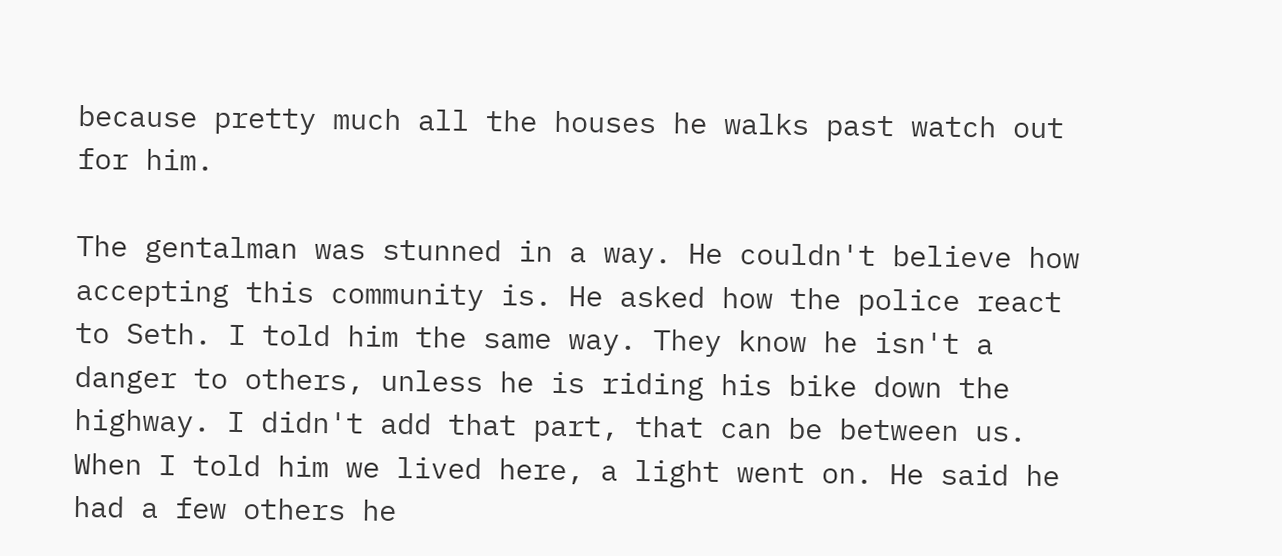because pretty much all the houses he walks past watch out for him.

The gentalman was stunned in a way. He couldn't believe how accepting this community is. He asked how the police react to Seth. I told him the same way. They know he isn't a danger to others, unless he is riding his bike down the highway. I didn't add that part, that can be between us. When I told him we lived here, a light went on. He said he had a few others he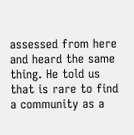assessed from here and heard the same thing. He told us that is rare to find a community as a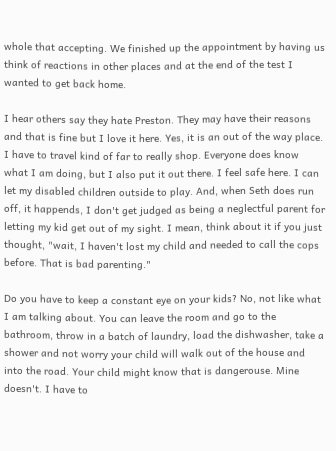whole that accepting. We finished up the appointment by having us think of reactions in other places and at the end of the test I wanted to get back home.

I hear others say they hate Preston. They may have their reasons and that is fine but I love it here. Yes, it is an out of the way place. I have to travel kind of far to really shop. Everyone does know what I am doing, but I also put it out there. I feel safe here. I can let my disabled children outside to play. And, when Seth does run off, it happends, I don't get judged as being a neglectful parent for letting my kid get out of my sight. I mean, think about it if you just thought, "wait, I haven't lost my child and needed to call the cops before. That is bad parenting."

Do you have to keep a constant eye on your kids? No, not like what I am talking about. You can leave the room and go to the bathroom, throw in a batch of laundry, load the dishwasher, take a shower and not worry your child will walk out of the house and into the road. Your child might know that is dangerouse. Mine doesn't. I have to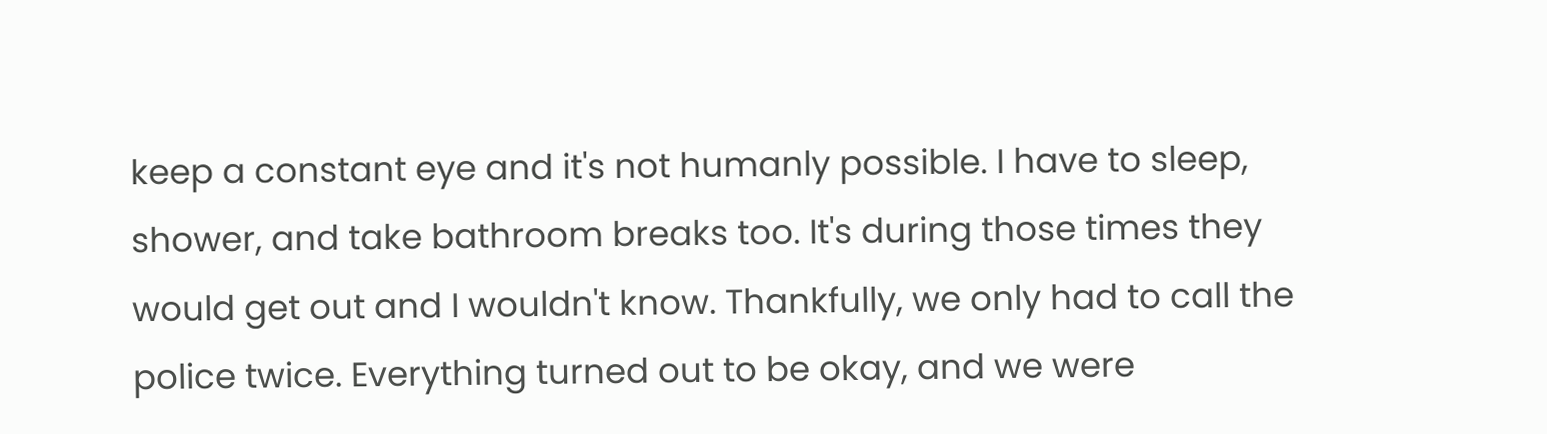keep a constant eye and it's not humanly possible. I have to sleep, shower, and take bathroom breaks too. It's during those times they would get out and I wouldn't know. Thankfully, we only had to call the police twice. Everything turned out to be okay, and we were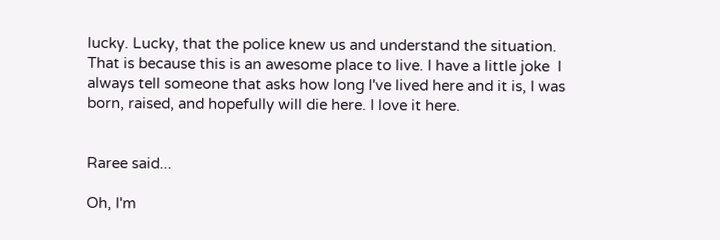lucky. Lucky, that the police knew us and understand the situation. That is because this is an awesome place to live. I have a little joke  I always tell someone that asks how long I've lived here and it is, I was born, raised, and hopefully will die here. I love it here.


Raree said...

Oh, I'm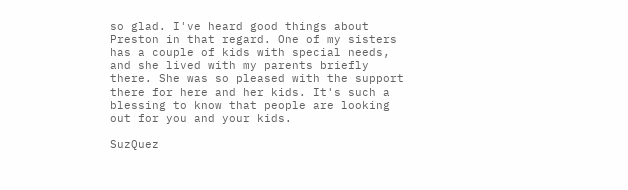so glad. I've heard good things about Preston in that regard. One of my sisters has a couple of kids with special needs, and she lived with my parents briefly there. She was so pleased with the support there for here and her kids. It's such a blessing to know that people are looking out for you and your kids.

SuzQuez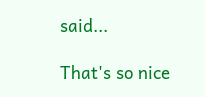said...

That's so nice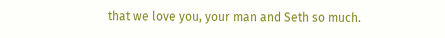that we love you, your man and Seth so much.